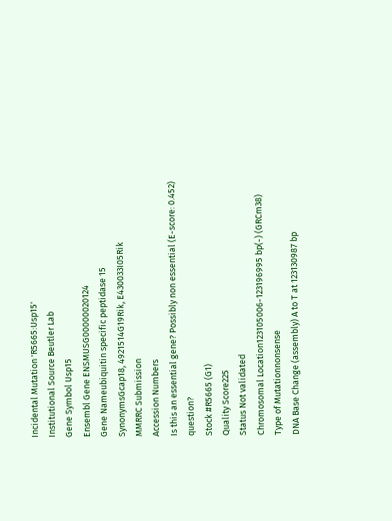Incidental Mutation 'R5665:Usp15'
Institutional Source Beutler Lab
Gene Symbol Usp15
Ensembl Gene ENSMUSG00000020124
Gene Nameubiquitin specific peptidase 15
SynonymsGcap18, 4921514G19Rik, E430033I05Rik
MMRRC Submission
Accession Numbers
Is this an essential gene? Possibly non essential (E-score: 0.452) question?
Stock #R5665 (G1)
Quality Score225
Status Not validated
Chromosomal Location123105006-123196995 bp(-) (GRCm38)
Type of Mutationnonsense
DNA Base Change (assembly) A to T at 123130987 bp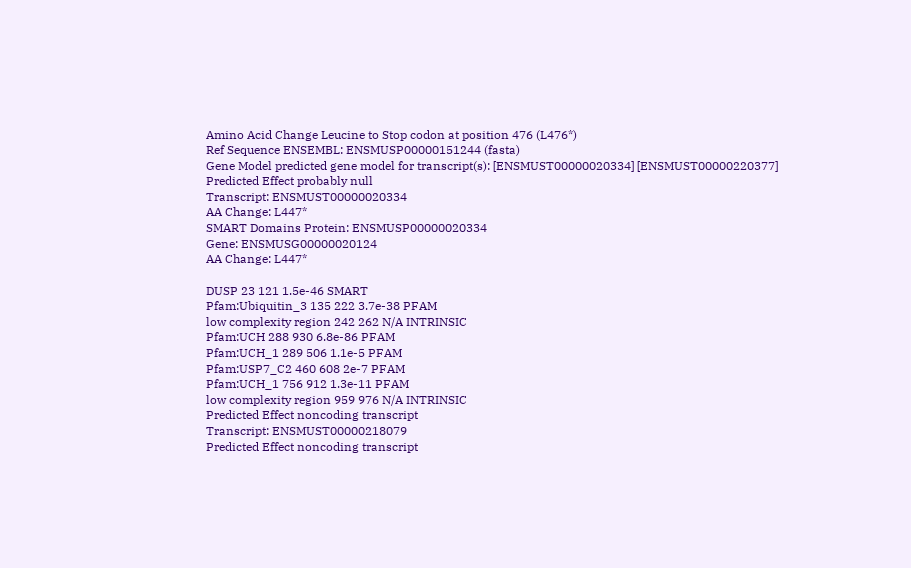Amino Acid Change Leucine to Stop codon at position 476 (L476*)
Ref Sequence ENSEMBL: ENSMUSP00000151244 (fasta)
Gene Model predicted gene model for transcript(s): [ENSMUST00000020334] [ENSMUST00000220377]
Predicted Effect probably null
Transcript: ENSMUST00000020334
AA Change: L447*
SMART Domains Protein: ENSMUSP00000020334
Gene: ENSMUSG00000020124
AA Change: L447*

DUSP 23 121 1.5e-46 SMART
Pfam:Ubiquitin_3 135 222 3.7e-38 PFAM
low complexity region 242 262 N/A INTRINSIC
Pfam:UCH 288 930 6.8e-86 PFAM
Pfam:UCH_1 289 506 1.1e-5 PFAM
Pfam:USP7_C2 460 608 2e-7 PFAM
Pfam:UCH_1 756 912 1.3e-11 PFAM
low complexity region 959 976 N/A INTRINSIC
Predicted Effect noncoding transcript
Transcript: ENSMUST00000218079
Predicted Effect noncoding transcript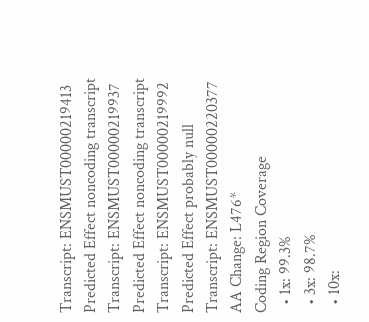Transcript: ENSMUST00000219413
Predicted Effect noncoding transcript
Transcript: ENSMUST00000219937
Predicted Effect noncoding transcript
Transcript: ENSMUST00000219992
Predicted Effect probably null
Transcript: ENSMUST00000220377
AA Change: L476*
Coding Region Coverage
  • 1x: 99.3%
  • 3x: 98.7%
  • 10x: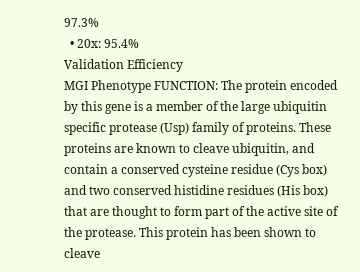97.3%
  • 20x: 95.4%
Validation Efficiency
MGI Phenotype FUNCTION: The protein encoded by this gene is a member of the large ubiquitin specific protease (Usp) family of proteins. These proteins are known to cleave ubiquitin, and contain a conserved cysteine residue (Cys box) and two conserved histidine residues (His box) that are thought to form part of the active site of the protease. This protein has been shown to cleave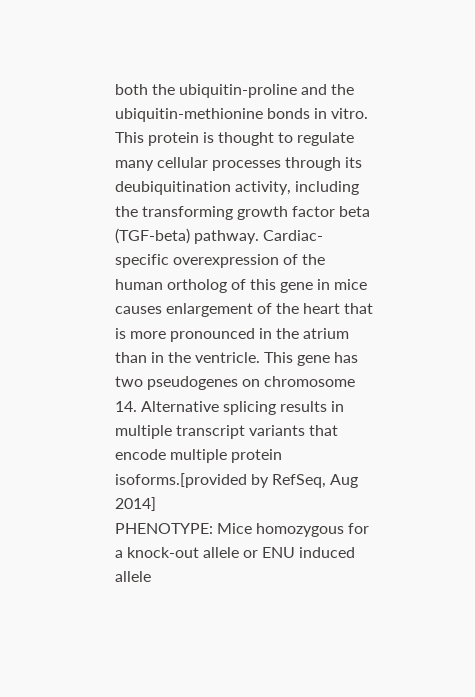both the ubiquitin-proline and the ubiquitin-methionine bonds in vitro. This protein is thought to regulate many cellular processes through its deubiquitination activity, including the transforming growth factor beta (TGF-beta) pathway. Cardiac-specific overexpression of the human ortholog of this gene in mice causes enlargement of the heart that is more pronounced in the atrium than in the ventricle. This gene has two pseudogenes on chromosome 14. Alternative splicing results in multiple transcript variants that encode multiple protein isoforms.[provided by RefSeq, Aug 2014]
PHENOTYPE: Mice homozygous for a knock-out allele or ENU induced allele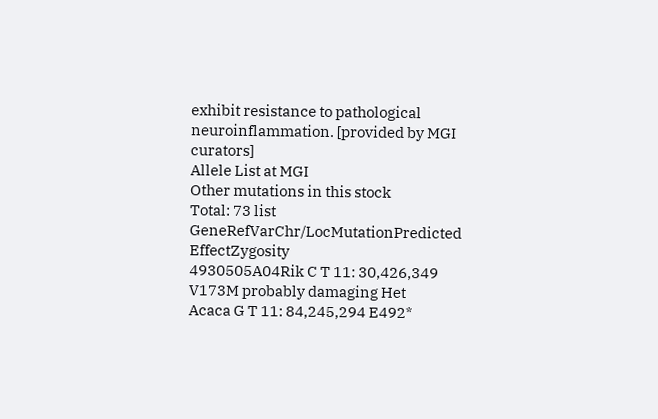exhibit resistance to pathological neuroinflammation. [provided by MGI curators]
Allele List at MGI
Other mutations in this stock
Total: 73 list
GeneRefVarChr/LocMutationPredicted EffectZygosity
4930505A04Rik C T 11: 30,426,349 V173M probably damaging Het
Acaca G T 11: 84,245,294 E492*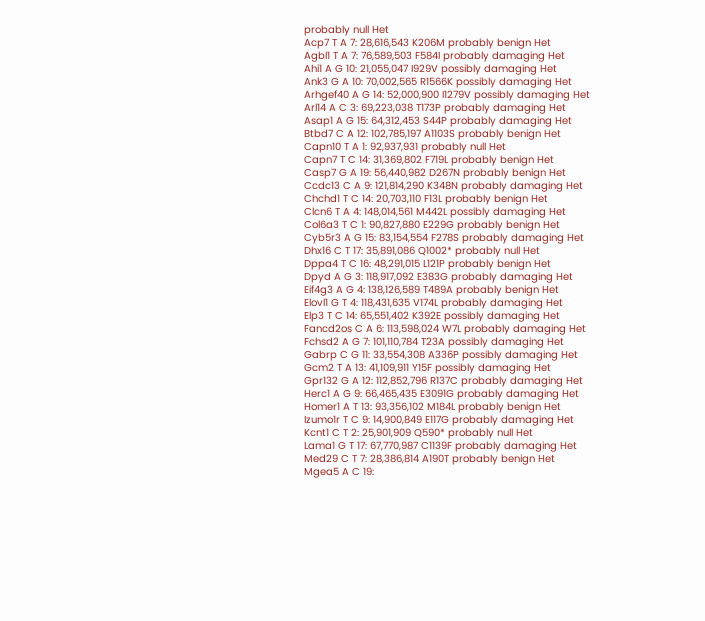probably null Het
Acp7 T A 7: 28,616,543 K206M probably benign Het
Agbl1 T A 7: 76,589,503 F584I probably damaging Het
Ahi1 A G 10: 21,055,047 I929V possibly damaging Het
Ank3 G A 10: 70,002,565 R1566K possibly damaging Het
Arhgef40 A G 14: 52,000,900 I1279V possibly damaging Het
Arl14 A C 3: 69,223,038 T173P probably damaging Het
Asap1 A G 15: 64,312,453 S44P probably damaging Het
Btbd7 C A 12: 102,785,197 A1103S probably benign Het
Capn10 T A 1: 92,937,931 probably null Het
Capn7 T C 14: 31,369,802 F719L probably benign Het
Casp7 G A 19: 56,440,982 D267N probably benign Het
Ccdc13 C A 9: 121,814,290 K348N probably damaging Het
Chchd1 T C 14: 20,703,110 F13L probably benign Het
Clcn6 T A 4: 148,014,561 M442L possibly damaging Het
Col6a3 T C 1: 90,827,880 E229G probably benign Het
Cyb5r3 A G 15: 83,154,554 F278S probably damaging Het
Dhx16 C T 17: 35,891,086 Q1002* probably null Het
Dppa4 T C 16: 48,291,015 L121P probably benign Het
Dpyd A G 3: 118,917,092 E383G probably damaging Het
Eif4g3 A G 4: 138,126,589 T489A probably benign Het
Elovl1 G T 4: 118,431,635 V174L probably damaging Het
Elp3 T C 14: 65,551,402 K392E possibly damaging Het
Fancd2os C A 6: 113,598,024 W7L probably damaging Het
Fchsd2 A G 7: 101,110,784 T23A possibly damaging Het
Gabrp C G 11: 33,554,308 A336P possibly damaging Het
Gcm2 T A 13: 41,109,911 Y15F possibly damaging Het
Gpr132 G A 12: 112,852,796 R137C probably damaging Het
Herc1 A G 9: 66,465,435 E3091G probably damaging Het
Homer1 A T 13: 93,356,102 M184L probably benign Het
Izumo1r T C 9: 14,900,849 E117G probably damaging Het
Kcnt1 C T 2: 25,901,909 Q590* probably null Het
Lama1 G T 17: 67,770,987 C1139F probably damaging Het
Med29 C T 7: 28,386,814 A190T probably benign Het
Mgea5 A C 19: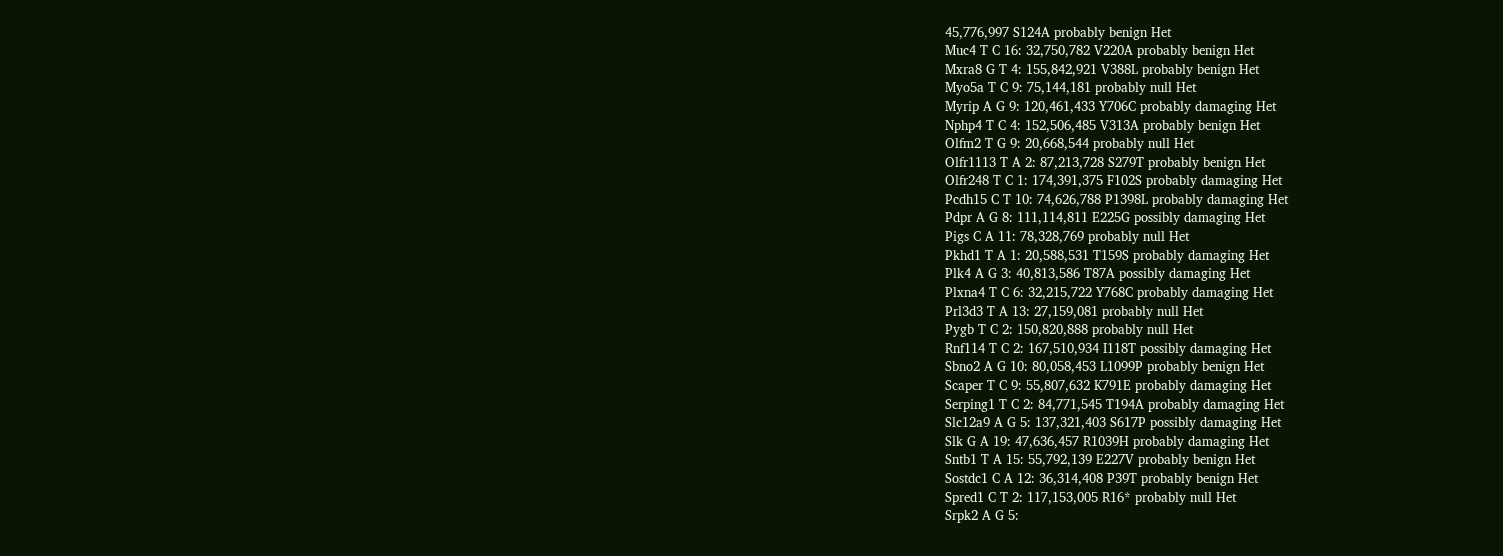45,776,997 S124A probably benign Het
Muc4 T C 16: 32,750,782 V220A probably benign Het
Mxra8 G T 4: 155,842,921 V388L probably benign Het
Myo5a T C 9: 75,144,181 probably null Het
Myrip A G 9: 120,461,433 Y706C probably damaging Het
Nphp4 T C 4: 152,506,485 V313A probably benign Het
Olfm2 T G 9: 20,668,544 probably null Het
Olfr1113 T A 2: 87,213,728 S279T probably benign Het
Olfr248 T C 1: 174,391,375 F102S probably damaging Het
Pcdh15 C T 10: 74,626,788 P1398L probably damaging Het
Pdpr A G 8: 111,114,811 E225G possibly damaging Het
Pigs C A 11: 78,328,769 probably null Het
Pkhd1 T A 1: 20,588,531 T159S probably damaging Het
Plk4 A G 3: 40,813,586 T87A possibly damaging Het
Plxna4 T C 6: 32,215,722 Y768C probably damaging Het
Prl3d3 T A 13: 27,159,081 probably null Het
Pygb T C 2: 150,820,888 probably null Het
Rnf114 T C 2: 167,510,934 I118T possibly damaging Het
Sbno2 A G 10: 80,058,453 L1099P probably benign Het
Scaper T C 9: 55,807,632 K791E probably damaging Het
Serping1 T C 2: 84,771,545 T194A probably damaging Het
Slc12a9 A G 5: 137,321,403 S617P possibly damaging Het
Slk G A 19: 47,636,457 R1039H probably damaging Het
Sntb1 T A 15: 55,792,139 E227V probably benign Het
Sostdc1 C A 12: 36,314,408 P39T probably benign Het
Spred1 C T 2: 117,153,005 R16* probably null Het
Srpk2 A G 5: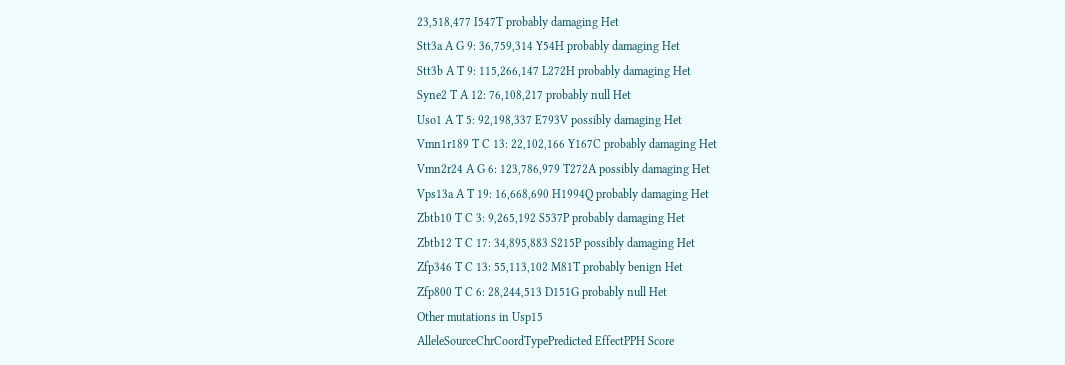23,518,477 I547T probably damaging Het
Stt3a A G 9: 36,759,314 Y54H probably damaging Het
Stt3b A T 9: 115,266,147 L272H probably damaging Het
Syne2 T A 12: 76,108,217 probably null Het
Uso1 A T 5: 92,198,337 E793V possibly damaging Het
Vmn1r189 T C 13: 22,102,166 Y167C probably damaging Het
Vmn2r24 A G 6: 123,786,979 T272A possibly damaging Het
Vps13a A T 19: 16,668,690 H1994Q probably damaging Het
Zbtb10 T C 3: 9,265,192 S537P probably damaging Het
Zbtb12 T C 17: 34,895,883 S215P possibly damaging Het
Zfp346 T C 13: 55,113,102 M81T probably benign Het
Zfp800 T C 6: 28,244,513 D151G probably null Het
Other mutations in Usp15
AlleleSourceChrCoordTypePredicted EffectPPH Score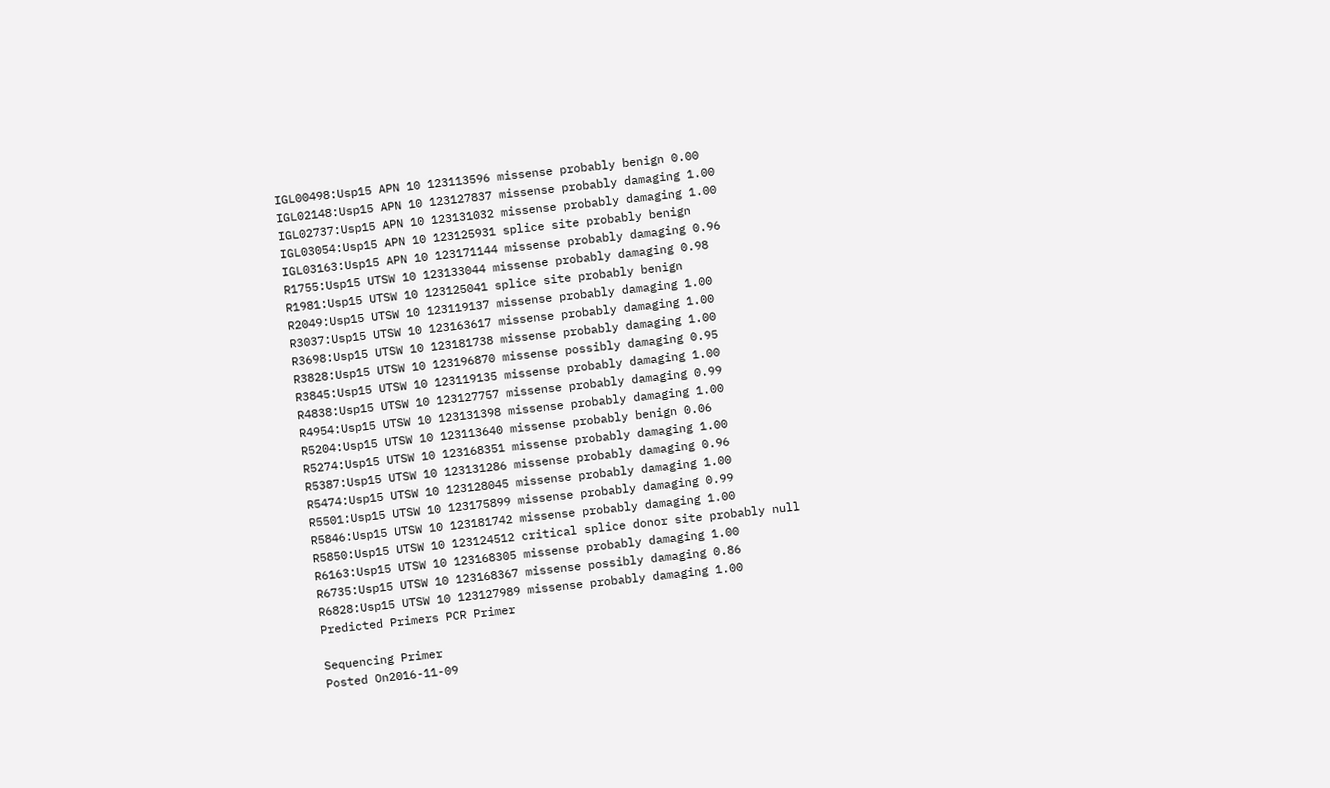IGL00498:Usp15 APN 10 123113596 missense probably benign 0.00
IGL02148:Usp15 APN 10 123127837 missense probably damaging 1.00
IGL02737:Usp15 APN 10 123131032 missense probably damaging 1.00
IGL03054:Usp15 APN 10 123125931 splice site probably benign
IGL03163:Usp15 APN 10 123171144 missense probably damaging 0.96
R1755:Usp15 UTSW 10 123133044 missense probably damaging 0.98
R1981:Usp15 UTSW 10 123125041 splice site probably benign
R2049:Usp15 UTSW 10 123119137 missense probably damaging 1.00
R3037:Usp15 UTSW 10 123163617 missense probably damaging 1.00
R3698:Usp15 UTSW 10 123181738 missense probably damaging 1.00
R3828:Usp15 UTSW 10 123196870 missense possibly damaging 0.95
R3845:Usp15 UTSW 10 123119135 missense probably damaging 1.00
R4838:Usp15 UTSW 10 123127757 missense probably damaging 0.99
R4954:Usp15 UTSW 10 123131398 missense probably damaging 1.00
R5204:Usp15 UTSW 10 123113640 missense probably benign 0.06
R5274:Usp15 UTSW 10 123168351 missense probably damaging 1.00
R5387:Usp15 UTSW 10 123131286 missense probably damaging 0.96
R5474:Usp15 UTSW 10 123128045 missense probably damaging 1.00
R5501:Usp15 UTSW 10 123175899 missense probably damaging 0.99
R5846:Usp15 UTSW 10 123181742 missense probably damaging 1.00
R5850:Usp15 UTSW 10 123124512 critical splice donor site probably null
R6163:Usp15 UTSW 10 123168305 missense probably damaging 1.00
R6735:Usp15 UTSW 10 123168367 missense possibly damaging 0.86
R6828:Usp15 UTSW 10 123127989 missense probably damaging 1.00
Predicted Primers PCR Primer

Sequencing Primer
Posted On2016-11-09